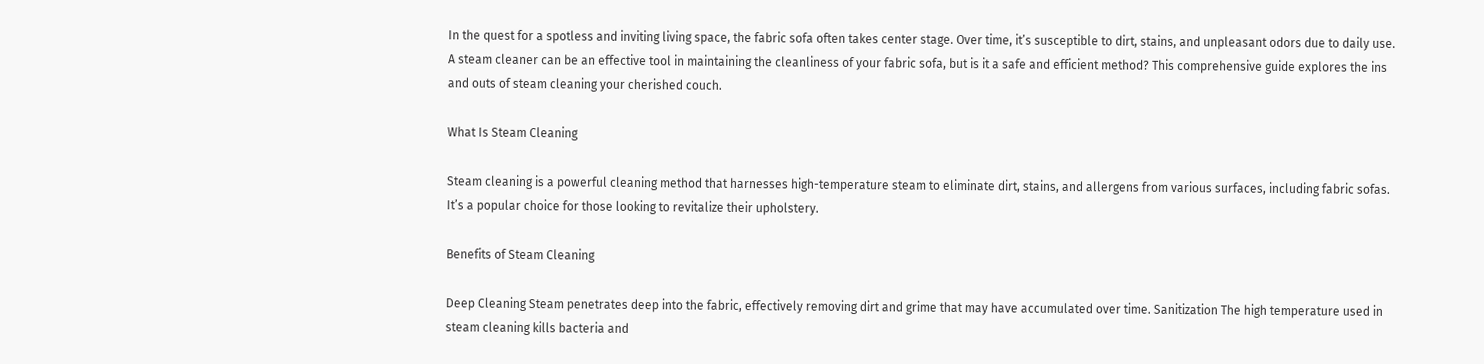In the quest for a spotless and inviting living space, the fabric sofa often takes center stage. Over time, it’s susceptible to dirt, stains, and unpleasant odors due to daily use. A steam cleaner can be an effective tool in maintaining the cleanliness of your fabric sofa, but is it a safe and efficient method? This comprehensive guide explores the ins and outs of steam cleaning your cherished couch.

What Is Steam Cleaning

Steam cleaning is a powerful cleaning method that harnesses high-temperature steam to eliminate dirt, stains, and allergens from various surfaces, including fabric sofas. It’s a popular choice for those looking to revitalize their upholstery.

Benefits of Steam Cleaning

Deep Cleaning Steam penetrates deep into the fabric, effectively removing dirt and grime that may have accumulated over time. Sanitization The high temperature used in steam cleaning kills bacteria and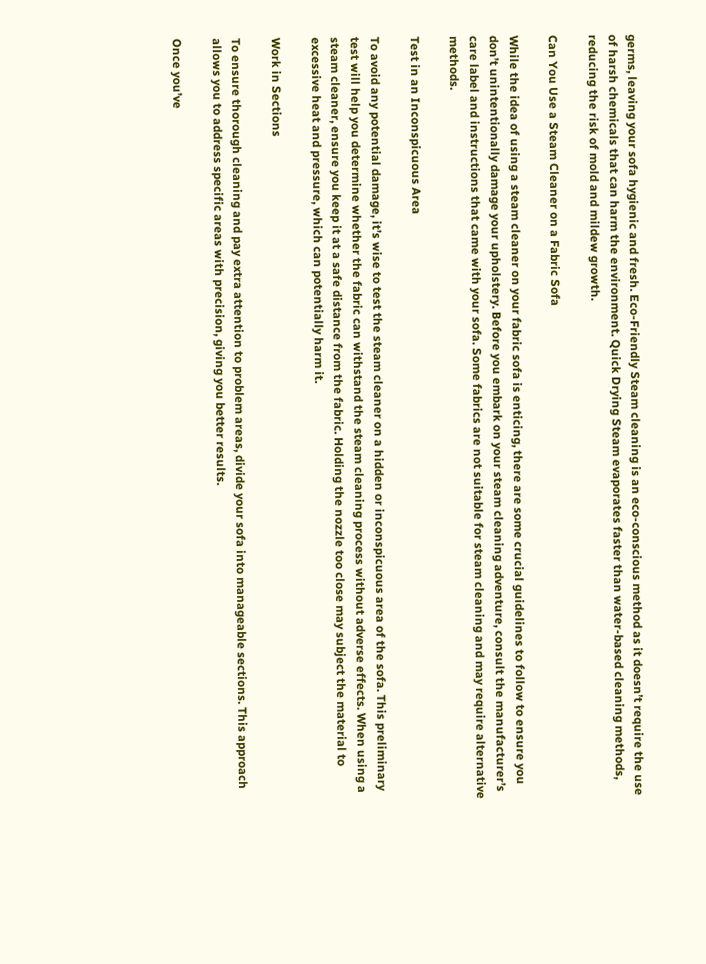germs, leaving your sofa hygienic and fresh. Eco-Friendly Steam cleaning is an eco-conscious method as it doesn’t require the use of harsh chemicals that can harm the environment. Quick Drying Steam evaporates faster than water-based cleaning methods, reducing the risk of mold and mildew growth.

Can You Use a Steam Cleaner on a Fabric Sofa

While the idea of using a steam cleaner on your fabric sofa is enticing, there are some crucial guidelines to follow to ensure you don’t unintentionally damage your upholstery. Before you embark on your steam cleaning adventure, consult the manufacturer’s care label and instructions that came with your sofa. Some fabrics are not suitable for steam cleaning and may require alternative methods.

Test in an Inconspicuous Area

To avoid any potential damage, it’s wise to test the steam cleaner on a hidden or inconspicuous area of the sofa. This preliminary test will help you determine whether the fabric can withstand the steam cleaning process without adverse effects. When using a steam cleaner, ensure you keep it at a safe distance from the fabric. Holding the nozzle too close may subject the material to excessive heat and pressure, which can potentially harm it.

Work in Sections

To ensure thorough cleaning and pay extra attention to problem areas, divide your sofa into manageable sections. This approach allows you to address specific areas with precision, giving you better results.

Once you’ve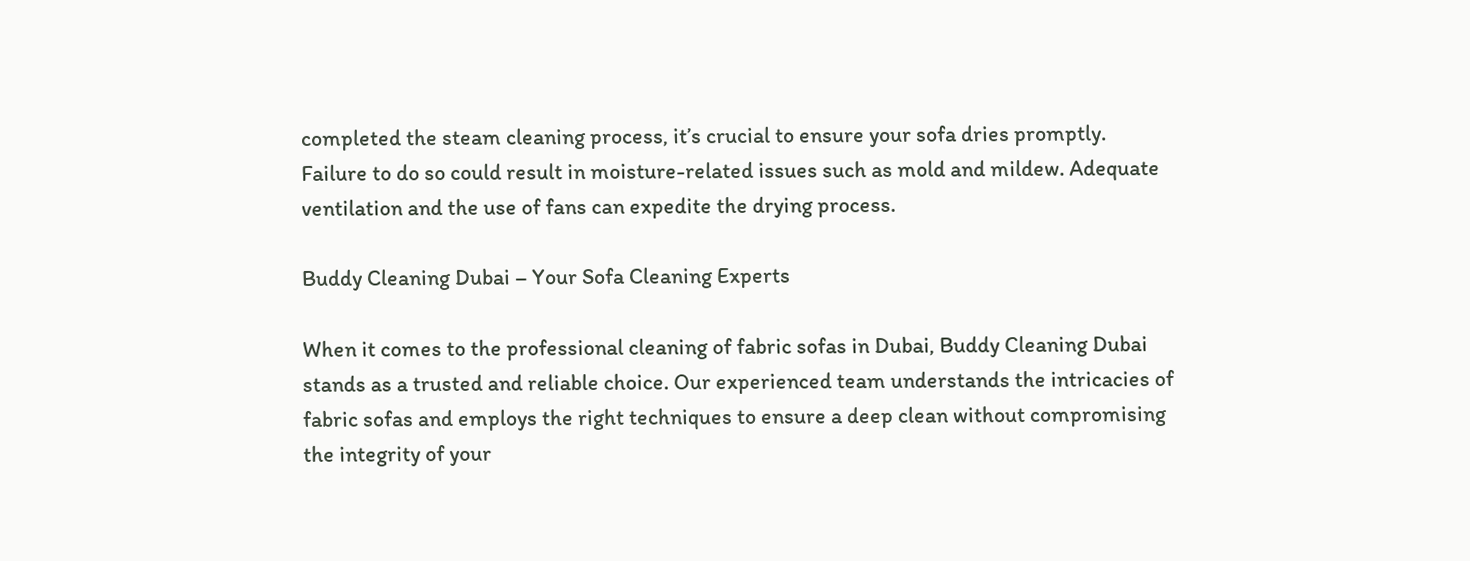completed the steam cleaning process, it’s crucial to ensure your sofa dries promptly. Failure to do so could result in moisture-related issues such as mold and mildew. Adequate ventilation and the use of fans can expedite the drying process.

Buddy Cleaning Dubai – Your Sofa Cleaning Experts

When it comes to the professional cleaning of fabric sofas in Dubai, Buddy Cleaning Dubai stands as a trusted and reliable choice. Our experienced team understands the intricacies of fabric sofas and employs the right techniques to ensure a deep clean without compromising the integrity of your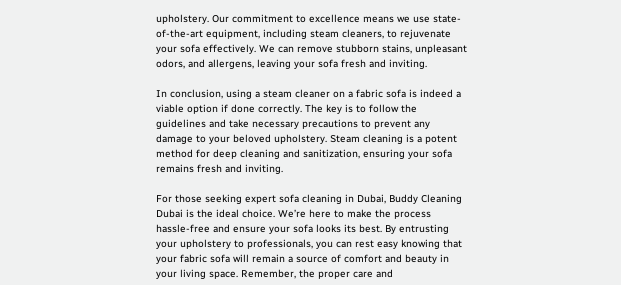upholstery. Our commitment to excellence means we use state-of-the-art equipment, including steam cleaners, to rejuvenate your sofa effectively. We can remove stubborn stains, unpleasant odors, and allergens, leaving your sofa fresh and inviting.

In conclusion, using a steam cleaner on a fabric sofa is indeed a viable option if done correctly. The key is to follow the guidelines and take necessary precautions to prevent any damage to your beloved upholstery. Steam cleaning is a potent method for deep cleaning and sanitization, ensuring your sofa remains fresh and inviting.

For those seeking expert sofa cleaning in Dubai, Buddy Cleaning Dubai is the ideal choice. We’re here to make the process hassle-free and ensure your sofa looks its best. By entrusting your upholstery to professionals, you can rest easy knowing that your fabric sofa will remain a source of comfort and beauty in your living space. Remember, the proper care and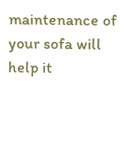maintenance of your sofa will help it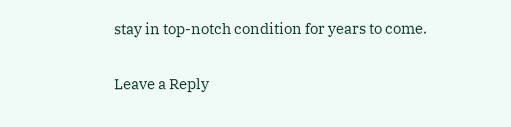stay in top-notch condition for years to come.

Leave a Reply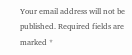Your email address will not be published. Required fields are marked *